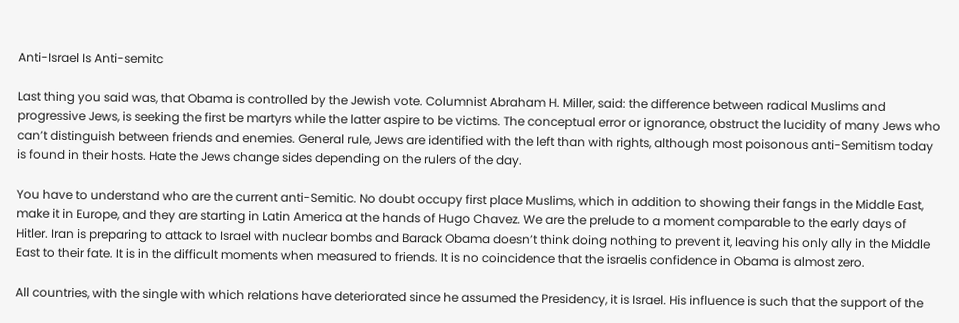Anti-Israel Is Anti-semitc

Last thing you said was, that Obama is controlled by the Jewish vote. Columnist Abraham H. Miller, said: the difference between radical Muslims and progressive Jews, is seeking the first be martyrs while the latter aspire to be victims. The conceptual error or ignorance, obstruct the lucidity of many Jews who can’t distinguish between friends and enemies. General rule, Jews are identified with the left than with rights, although most poisonous anti-Semitism today is found in their hosts. Hate the Jews change sides depending on the rulers of the day.

You have to understand who are the current anti-Semitic. No doubt occupy first place Muslims, which in addition to showing their fangs in the Middle East, make it in Europe, and they are starting in Latin America at the hands of Hugo Chavez. We are the prelude to a moment comparable to the early days of Hitler. Iran is preparing to attack to Israel with nuclear bombs and Barack Obama doesn’t think doing nothing to prevent it, leaving his only ally in the Middle East to their fate. It is in the difficult moments when measured to friends. It is no coincidence that the israelis confidence in Obama is almost zero.

All countries, with the single with which relations have deteriorated since he assumed the Presidency, it is Israel. His influence is such that the support of the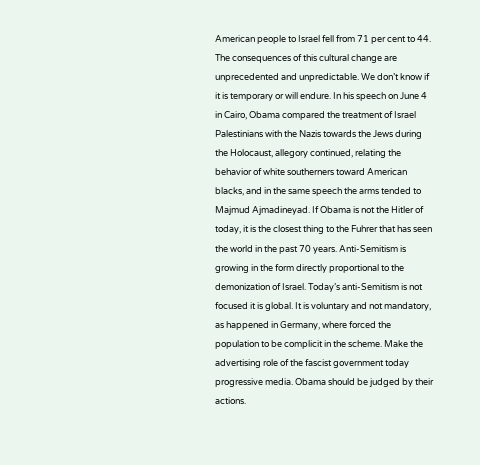American people to Israel fell from 71 per cent to 44. The consequences of this cultural change are unprecedented and unpredictable. We don’t know if it is temporary or will endure. In his speech on June 4 in Cairo, Obama compared the treatment of Israel Palestinians with the Nazis towards the Jews during the Holocaust, allegory continued, relating the behavior of white southerners toward American blacks, and in the same speech the arms tended to Majmud Ajmadineyad. If Obama is not the Hitler of today, it is the closest thing to the Fuhrer that has seen the world in the past 70 years. Anti-Semitism is growing in the form directly proportional to the demonization of Israel. Today’s anti-Semitism is not focused it is global. It is voluntary and not mandatory, as happened in Germany, where forced the population to be complicit in the scheme. Make the advertising role of the fascist government today progressive media. Obama should be judged by their actions.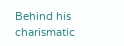Behind his charismatic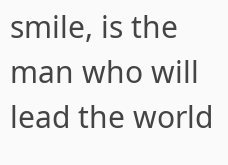smile, is the man who will lead the world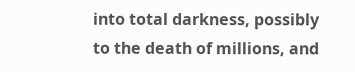into total darkness, possibly to the death of millions, and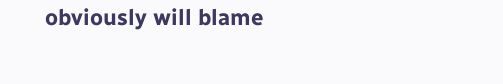obviously will blame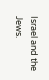Israel and the Jews.